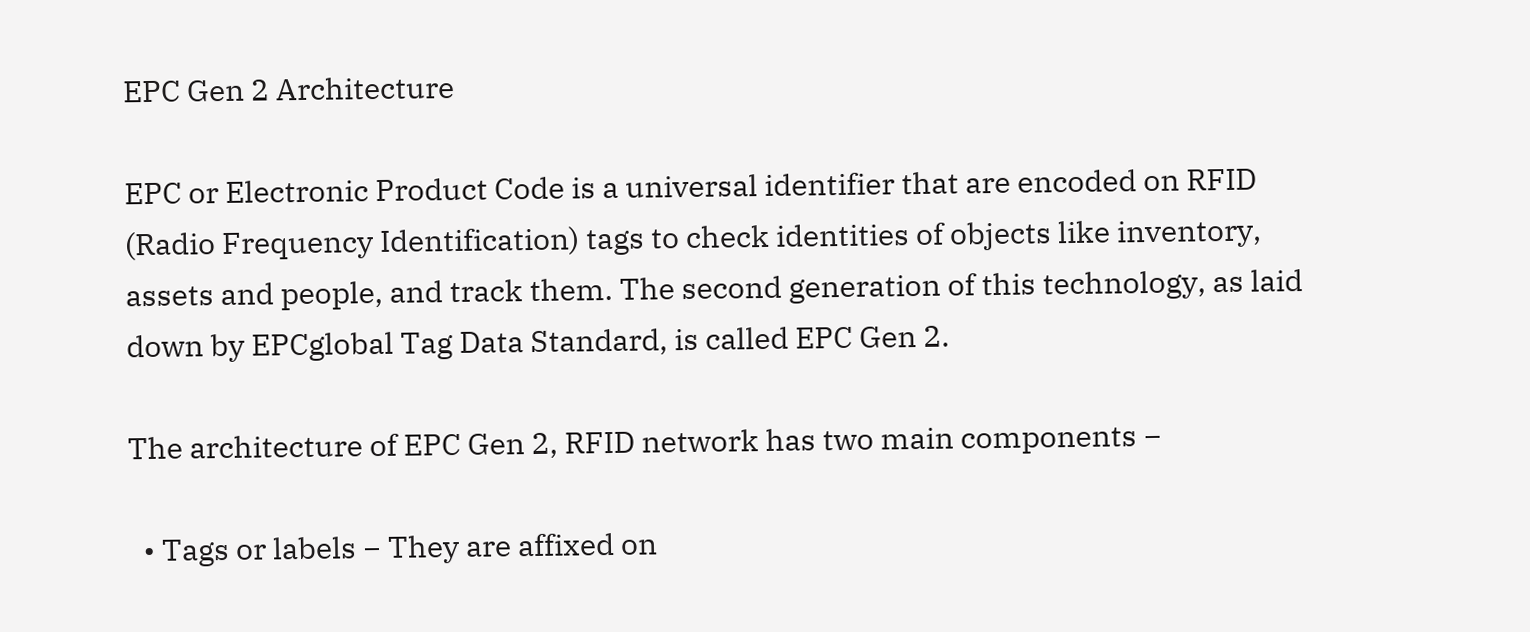EPC Gen 2 Architecture

EPC or Electronic Product Code is a universal identifier that are encoded on RFID (Radio Frequency Identification) tags to check identities of objects like inventory, assets and people, and track them. The second generation of this technology, as laid down by EPCglobal Tag Data Standard, is called EPC Gen 2.

The architecture of EPC Gen 2, RFID network has two main components −

  • Tags or labels − They are affixed on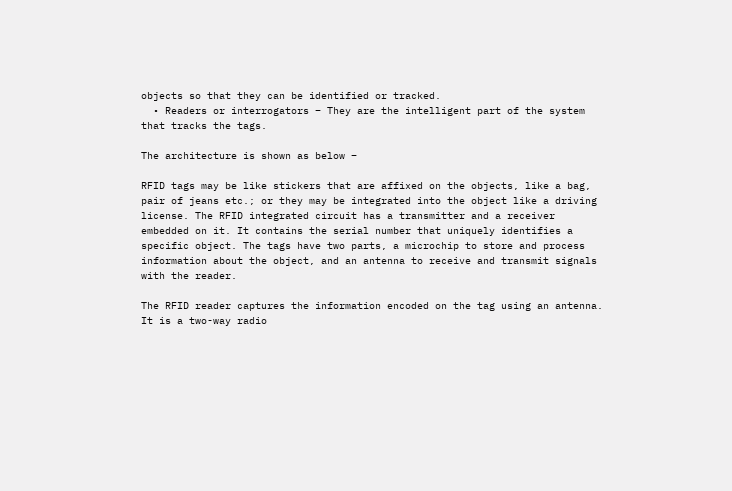objects so that they can be identified or tracked.
  • Readers or interrogators − They are the intelligent part of the system that tracks the tags.

The architecture is shown as below −

RFID tags may be like stickers that are affixed on the objects, like a bag, pair of jeans etc.; or they may be integrated into the object like a driving license. The RFID integrated circuit has a transmitter and a receiver embedded on it. It contains the serial number that uniquely identifies a specific object. The tags have two parts, a microchip to store and process information about the object, and an antenna to receive and transmit signals with the reader.

The RFID reader captures the information encoded on the tag using an antenna. It is a two-way radio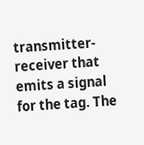transmitter-receiver that emits a signal for the tag. The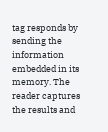tag responds by sending the information embedded in its memory. The reader captures the results and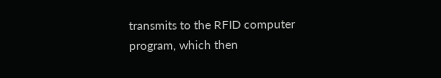transmits to the RFID computer program, which then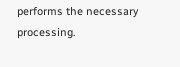performs the necessary processing.